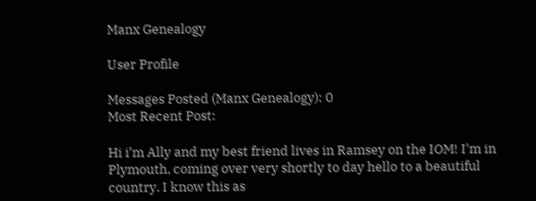Manx Genealogy

User Profile

Messages Posted (Manx Genealogy): 0
Most Recent Post:

Hi i'm Ally and my best friend lives in Ramsey on the IOM! I'm in Plymouth, coming over very shortly to day hello to a beautiful country. I know this as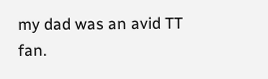my dad was an avid TT fan.